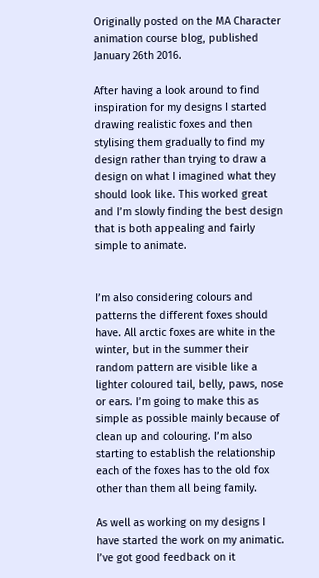Originally posted on the MA Character animation course blog, published January 26th 2016.

After having a look around to find inspiration for my designs I started drawing realistic foxes and then stylising them gradually to find my design rather than trying to draw a design on what I imagined what they should look like. This worked great and I’m slowly finding the best design that is both appealing and fairly simple to animate.


I’m also considering colours and patterns the different foxes should have. All arctic foxes are white in the winter, but in the summer their random pattern are visible like a lighter coloured tail, belly, paws, nose or ears. I’m going to make this as simple as possible mainly because of clean up and colouring. I’m also starting to establish the relationship each of the foxes has to the old fox other than them all being family.

As well as working on my designs I have started the work on my animatic. I’ve got good feedback on it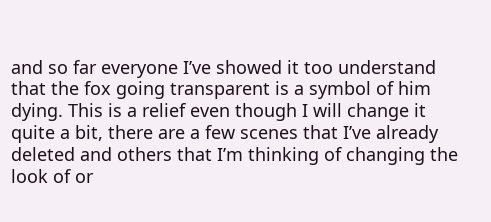and so far everyone I’ve showed it too understand that the fox going transparent is a symbol of him dying. This is a relief even though I will change it quite a bit, there are a few scenes that I’ve already deleted and others that I’m thinking of changing the look of or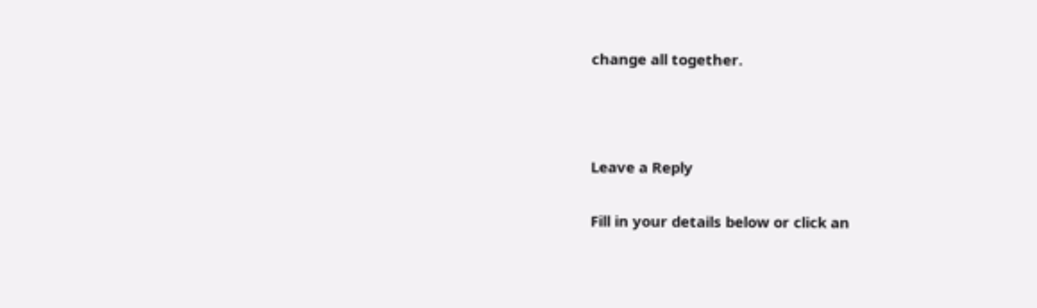change all together.



Leave a Reply

Fill in your details below or click an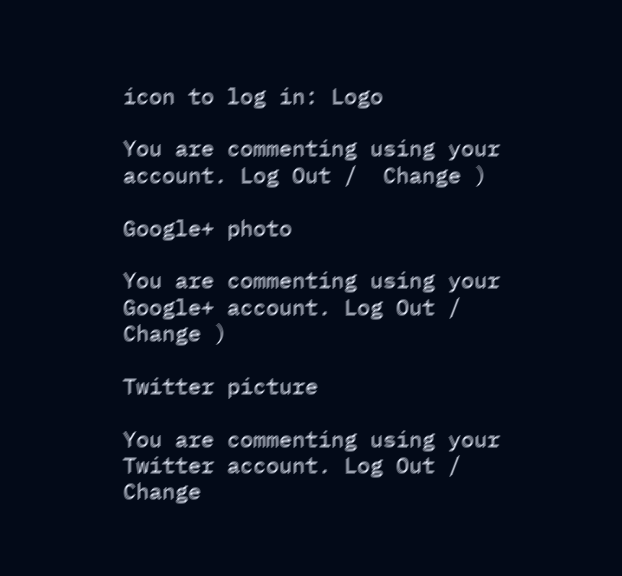icon to log in: Logo

You are commenting using your account. Log Out /  Change )

Google+ photo

You are commenting using your Google+ account. Log Out /  Change )

Twitter picture

You are commenting using your Twitter account. Log Out /  Change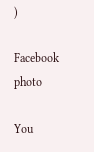)

Facebook photo

You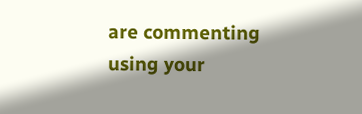are commenting using your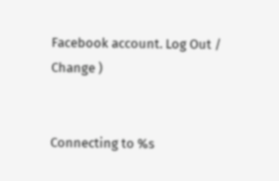Facebook account. Log Out /  Change )


Connecting to %s